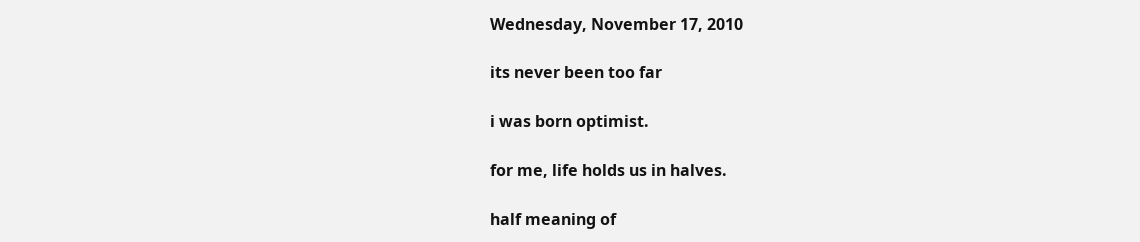Wednesday, November 17, 2010

its never been too far

i was born optimist.

for me, life holds us in halves.

half meaning of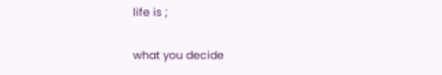life is ;

what you decide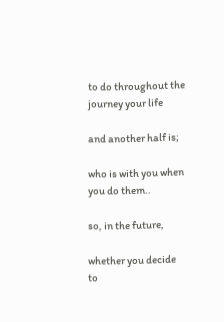to do throughout the journey your life

and another half is;

who is with you when you do them..

so, in the future,

whether you decide to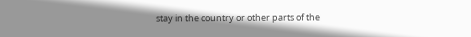stay in the country or other parts of the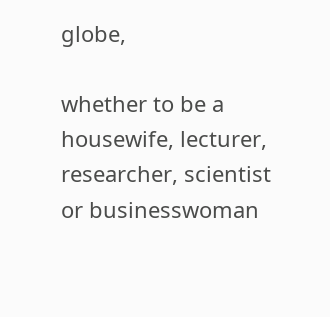globe,

whether to be a housewife, lecturer, researcher, scientist or businesswoman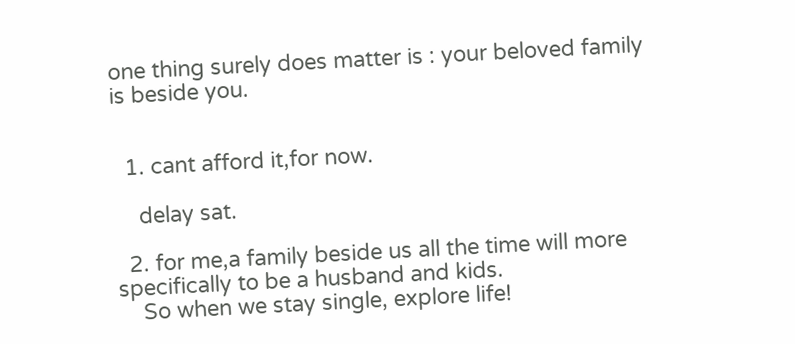one thing surely does matter is : your beloved family is beside you.


  1. cant afford it,for now.

    delay sat.

  2. for me,a family beside us all the time will more specifically to be a husband and kids.
    So when we stay single, explore life!